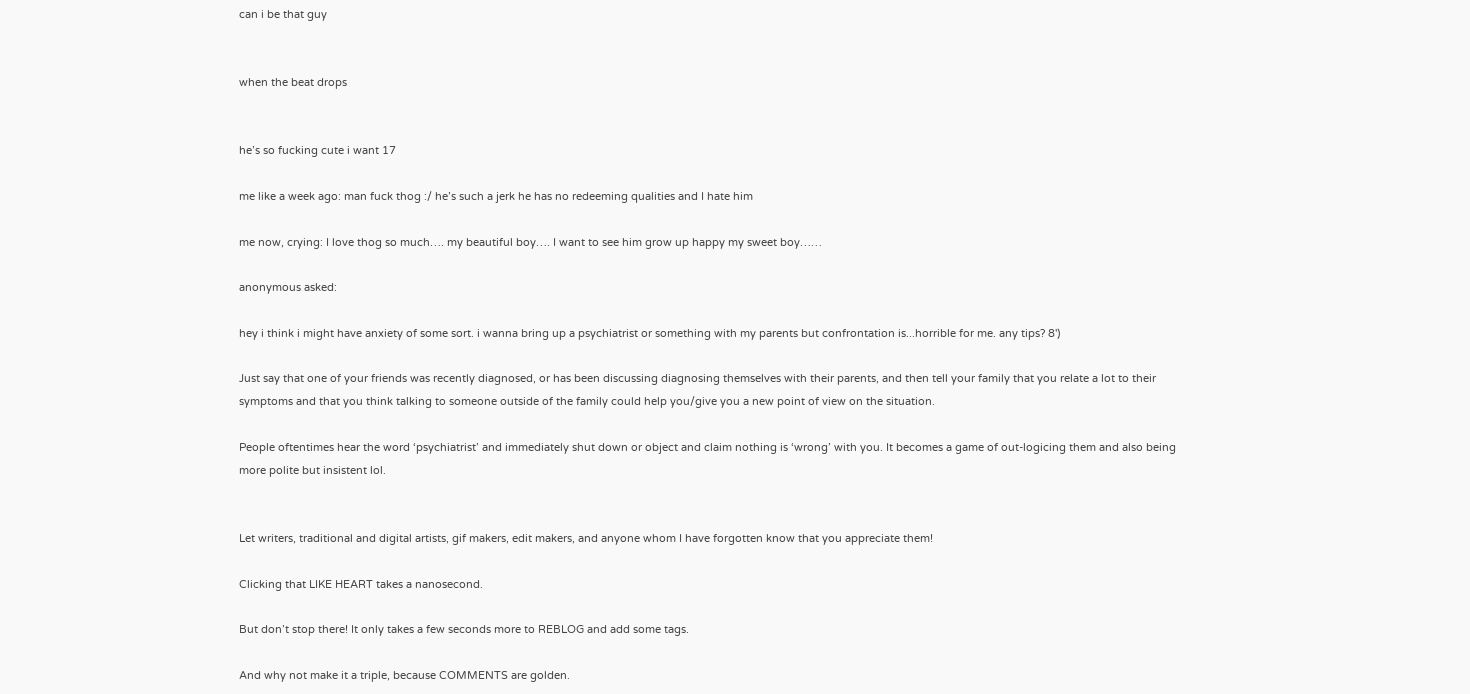can i be that guy


when the beat drops


he’s so fucking cute i want 17

me like a week ago: man fuck thog :/ he’s such a jerk he has no redeeming qualities and I hate him

me now, crying: I love thog so much…. my beautiful boy…. I want to see him grow up happy my sweet boy……

anonymous asked:

hey i think i might have anxiety of some sort. i wanna bring up a psychiatrist or something with my parents but confrontation is...horrible for me. any tips? 8')

Just say that one of your friends was recently diagnosed, or has been discussing diagnosing themselves with their parents, and then tell your family that you relate a lot to their symptoms and that you think talking to someone outside of the family could help you/give you a new point of view on the situation.

People oftentimes hear the word ‘psychiatrist’ and immediately shut down or object and claim nothing is ‘wrong’ with you. It becomes a game of out-logicing them and also being more polite but insistent lol.


Let writers, traditional and digital artists, gif makers, edit makers, and anyone whom I have forgotten know that you appreciate them!

Clicking that LIKE HEART takes a nanosecond.

But don’t stop there! It only takes a few seconds more to REBLOG and add some tags.

And why not make it a triple, because COMMENTS are golden.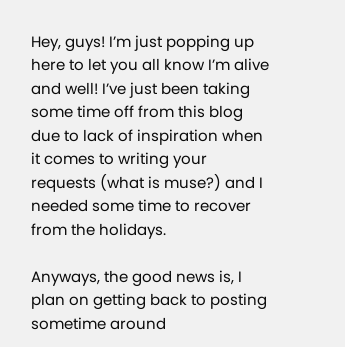Hey, guys! I’m just popping up here to let you all know I’m alive and well! I’ve just been taking some time off from this blog due to lack of inspiration when it comes to writing your requests (what is muse?) and I needed some time to recover from the holidays.

Anyways, the good news is, I plan on getting back to posting sometime around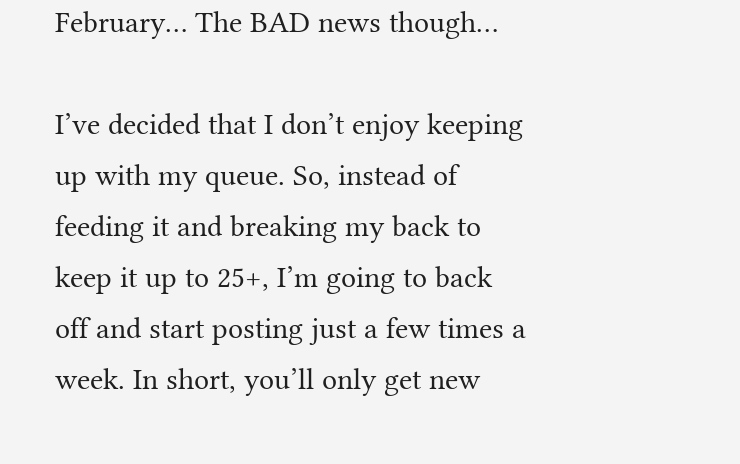February… The BAD news though…

I’ve decided that I don’t enjoy keeping up with my queue. So, instead of feeding it and breaking my back to keep it up to 25+, I’m going to back off and start posting just a few times a week. In short, you’ll only get new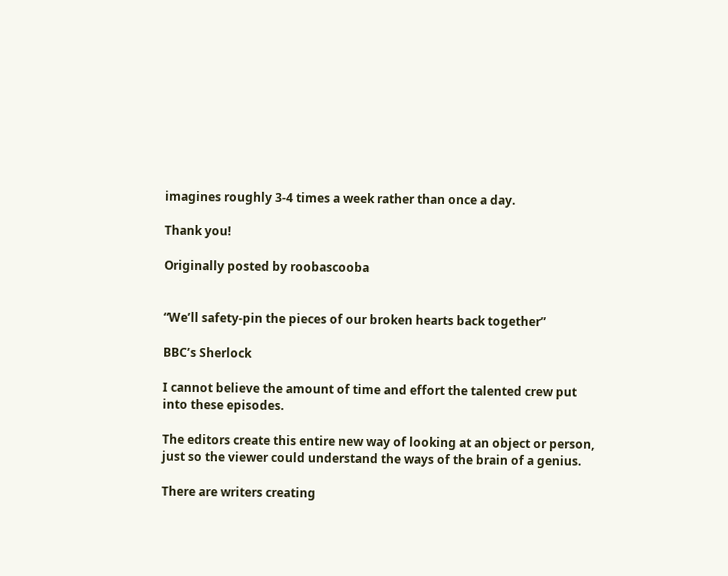imagines roughly 3-4 times a week rather than once a day.

Thank you!

Originally posted by roobascooba


“We’ll safety-pin the pieces of our broken hearts back together”

BBC’s Sherlock

I cannot believe the amount of time and effort the talented crew put into these episodes.

The editors create this entire new way of looking at an object or person, just so the viewer could understand the ways of the brain of a genius.

There are writers creating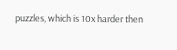puzzles, which is 10x harder then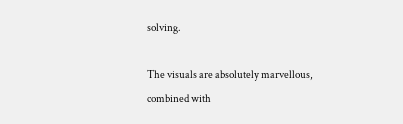solving.

The visuals are absolutely marvellous, combined with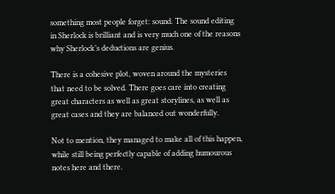something most people forget: sound. The sound editing in Sherlock is brilliant and is very much one of the reasons why Sherlock’s deductions are genius.

There is a cohesive plot, woven around the mysteries that need to be solved. There goes care into creating great characters as well as great storylines, as well as great cases and they are balanced out wonderfully.

Not to mention, they managed to make all of this happen, while still being perfectly capable of adding humourous notes here and there.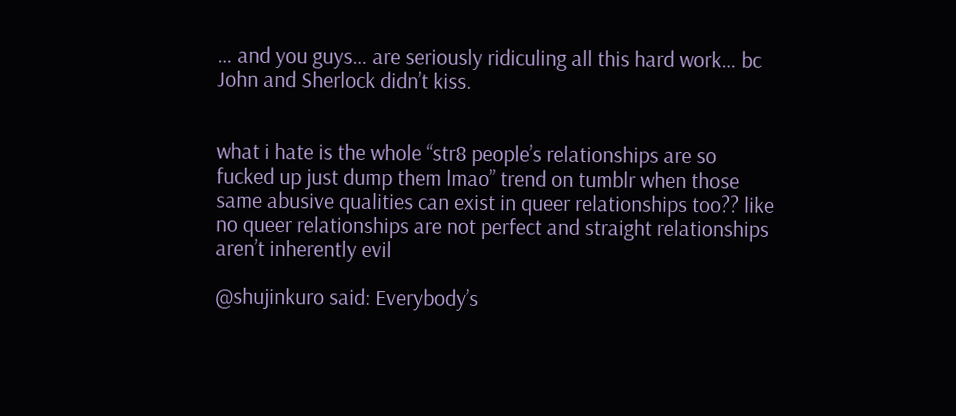… and you guys… are seriously ridiculing all this hard work… bc John and Sherlock didn’t kiss.


what i hate is the whole “str8 people’s relationships are so fucked up just dump them lmao” trend on tumblr when those same abusive qualities can exist in queer relationships too?? like no queer relationships are not perfect and straight relationships aren’t inherently evil

@shujinkuro said: Everybody’s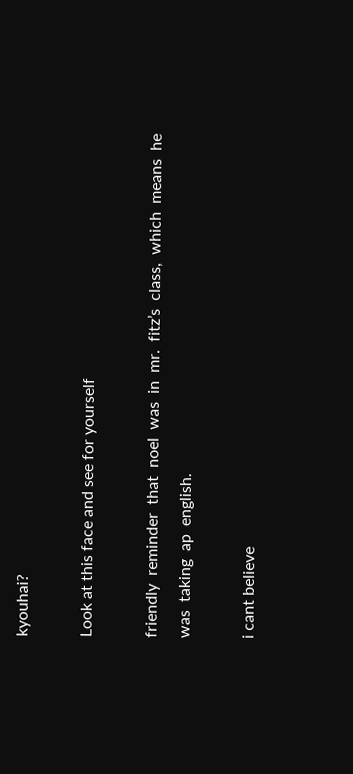kyouhai?

Look at this face and see for yourself

friendly  reminder  that  noel  was  in  mr.  fitz’s  class,  which  means  he  was  taking  ap  english.

i cant believe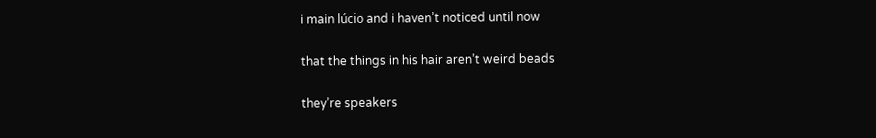i main lúcio and i haven’t noticed until now

that the things in his hair aren’t weird beads

they’re speakers